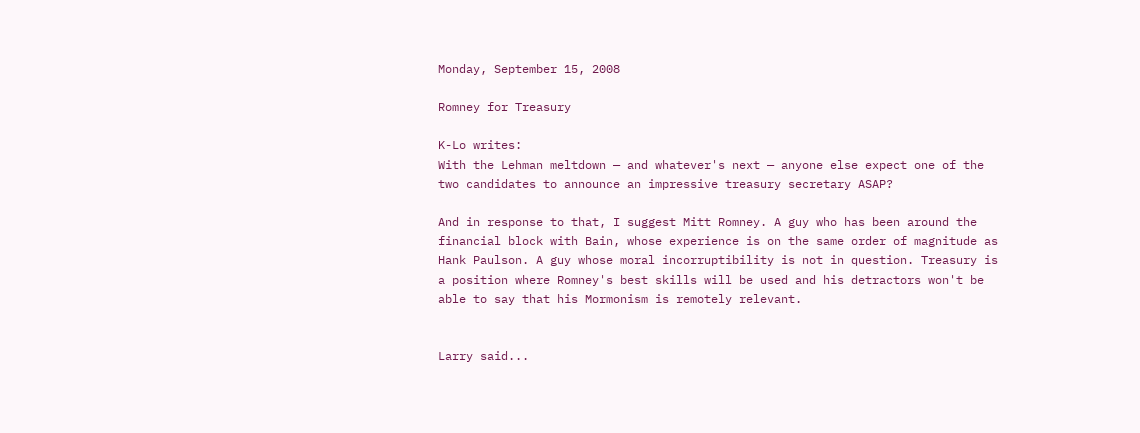Monday, September 15, 2008

Romney for Treasury

K-Lo writes:
With the Lehman meltdown — and whatever's next — anyone else expect one of the two candidates to announce an impressive treasury secretary ASAP?

And in response to that, I suggest Mitt Romney. A guy who has been around the financial block with Bain, whose experience is on the same order of magnitude as Hank Paulson. A guy whose moral incorruptibility is not in question. Treasury is a position where Romney's best skills will be used and his detractors won't be able to say that his Mormonism is remotely relevant.


Larry said...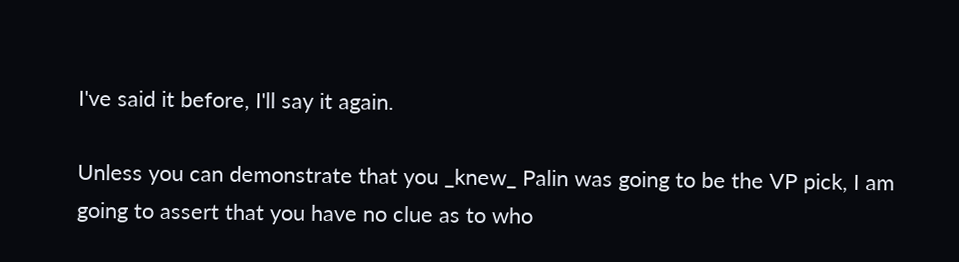I've said it before, I'll say it again.

Unless you can demonstrate that you _knew_ Palin was going to be the VP pick, I am going to assert that you have no clue as to who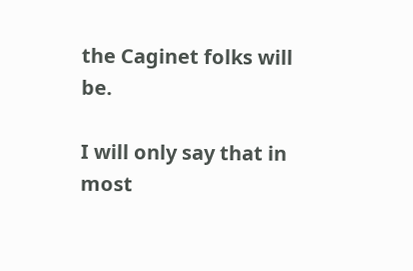the Caginet folks will be.

I will only say that in most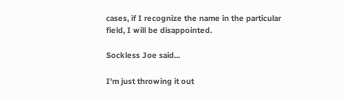cases, if I recognize the name in the particular field, I will be disappointed.

Sockless Joe said...

I'm just throwing it out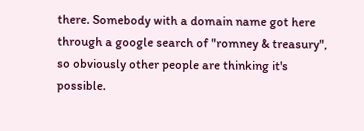there. Somebody with a domain name got here through a google search of "romney & treasury", so obviously other people are thinking it's possible.